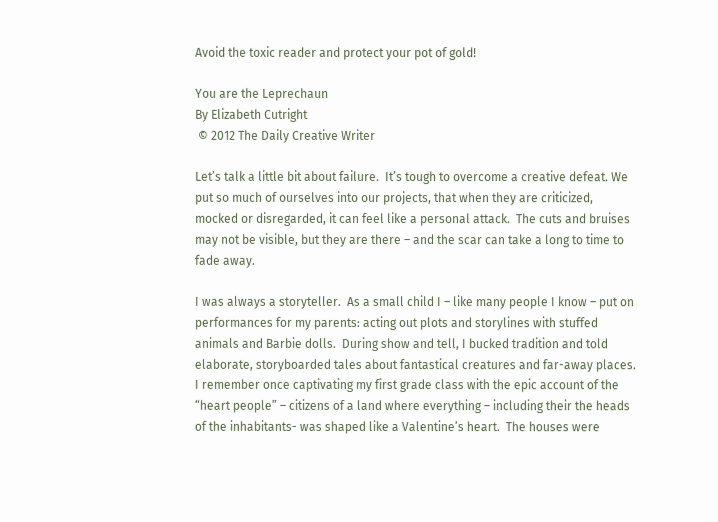Avoid the toxic reader and protect your pot of gold!

You are the Leprechaun
By Elizabeth Cutright
 © 2012 The Daily Creative Writer

Let’s talk a little bit about failure.  It’s tough to overcome a creative defeat. We put so much of ourselves into our projects, that when they are criticized, mocked or disregarded, it can feel like a personal attack.  The cuts and bruises may not be visible, but they are there – and the scar can take a long to time to fade away.

I was always a storyteller.  As a small child I – like many people I know – put on performances for my parents: acting out plots and storylines with stuffed animals and Barbie dolls.  During show and tell, I bucked tradition and told elaborate, storyboarded tales about fantastical creatures and far-away places.  I remember once captivating my first grade class with the epic account of the “heart people” – citizens of a land where everything – including their the heads of the inhabitants- was shaped like a Valentine’s heart.  The houses were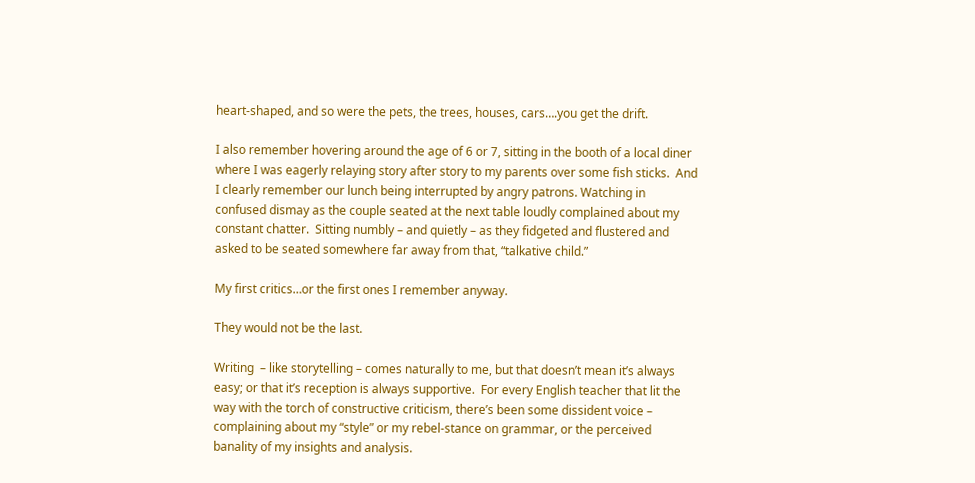heart-shaped, and so were the pets, the trees, houses, cars….you get the drift.

I also remember hovering around the age of 6 or 7, sitting in the booth of a local diner where I was eagerly relaying story after story to my parents over some fish sticks.  And I clearly remember our lunch being interrupted by angry patrons. Watching in confused dismay as the couple seated at the next table loudly complained about my constant chatter.  Sitting numbly – and quietly – as they fidgeted and flustered and asked to be seated somewhere far away from that, “talkative child.”

My first critics…or the first ones I remember anyway.

They would not be the last.

Writing  – like storytelling – comes naturally to me, but that doesn’t mean it’s always easy; or that it’s reception is always supportive.  For every English teacher that lit the way with the torch of constructive criticism, there’s been some dissident voice – complaining about my “style” or my rebel-stance on grammar, or the perceived banality of my insights and analysis.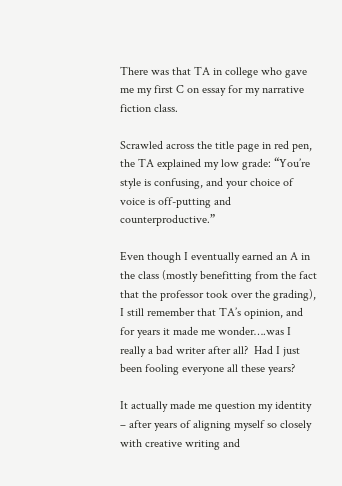There was that TA in college who gave me my first C on essay for my narrative fiction class.

Scrawled across the title page in red pen, the TA explained my low grade: “You’re style is confusing, and your choice of voice is off-putting and counterproductive.”

Even though I eventually earned an A in the class (mostly benefitting from the fact that the professor took over the grading), I still remember that TA’s opinion, and for years it made me wonder….was I really a bad writer after all?  Had I just been fooling everyone all these years?

It actually made me question my identity – after years of aligning myself so closely with creative writing and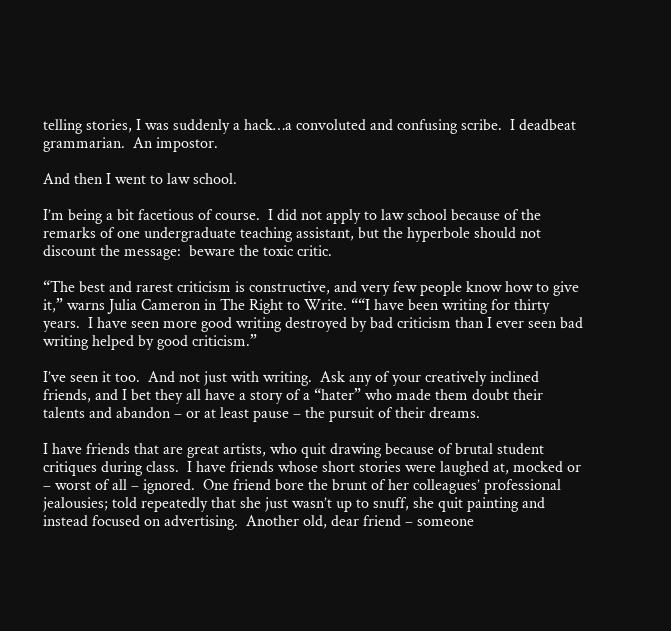telling stories, I was suddenly a hack…a convoluted and confusing scribe.  I deadbeat grammarian.  An impostor.

And then I went to law school.

I’m being a bit facetious of course.  I did not apply to law school because of the remarks of one undergraduate teaching assistant, but the hyperbole should not discount the message:  beware the toxic critic.

“The best and rarest criticism is constructive, and very few people know how to give it,” warns Julia Cameron in The Right to Write. ““I have been writing for thirty years.  I have seen more good writing destroyed by bad criticism than I ever seen bad writing helped by good criticism.”

I’ve seen it too.  And not just with writing.  Ask any of your creatively inclined friends, and I bet they all have a story of a “hater” who made them doubt their talents and abandon – or at least pause – the pursuit of their dreams.

I have friends that are great artists, who quit drawing because of brutal student critiques during class.  I have friends whose short stories were laughed at, mocked or – worst of all – ignored.  One friend bore the brunt of her colleagues’ professional jealousies; told repeatedly that she just wasn’t up to snuff, she quit painting and instead focused on advertising.  Another old, dear friend – someone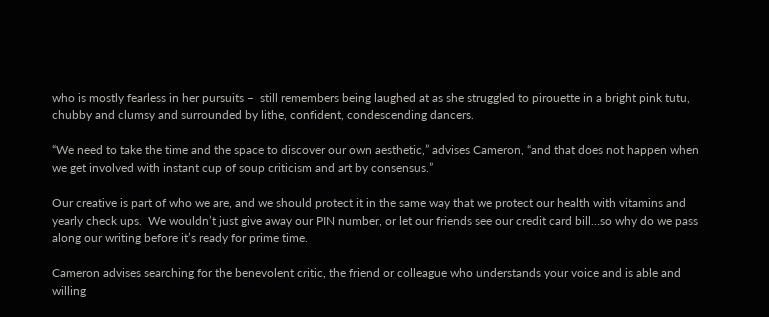who is mostly fearless in her pursuits –  still remembers being laughed at as she struggled to pirouette in a bright pink tutu, chubby and clumsy and surrounded by lithe, confident, condescending dancers.

“We need to take the time and the space to discover our own aesthetic,” advises Cameron, “and that does not happen when we get involved with instant cup of soup criticism and art by consensus.”

Our creative is part of who we are, and we should protect it in the same way that we protect our health with vitamins and yearly check ups.  We wouldn’t just give away our PIN number, or let our friends see our credit card bill…so why do we pass along our writing before it’s ready for prime time.

Cameron advises searching for the benevolent critic, the friend or colleague who understands your voice and is able and willing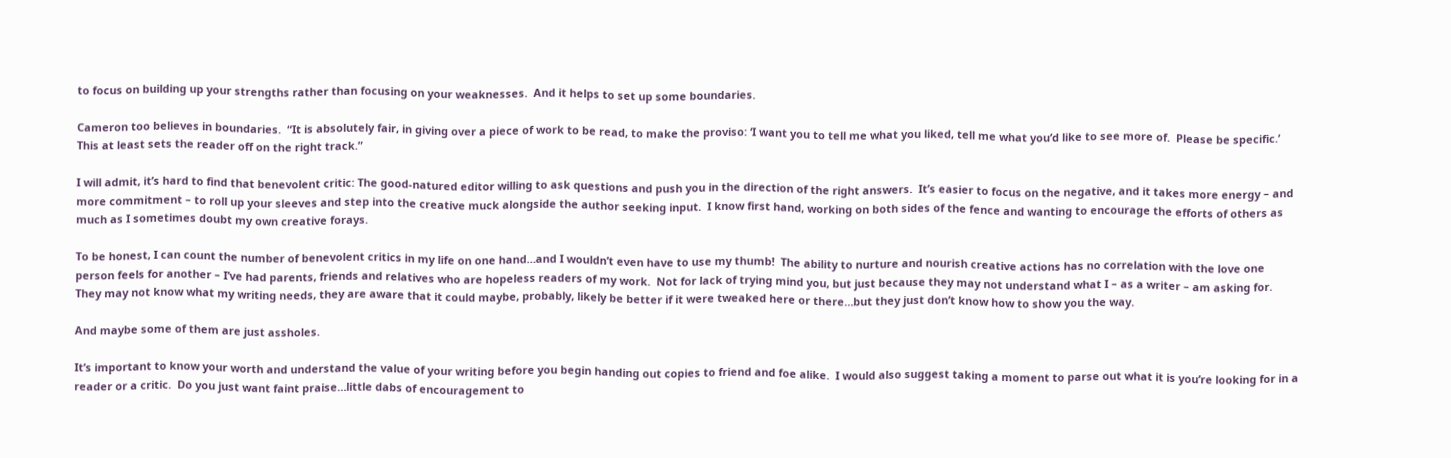to focus on building up your strengths rather than focusing on your weaknesses.  And it helps to set up some boundaries.

Cameron too believes in boundaries.  “It is absolutely fair, in giving over a piece of work to be read, to make the proviso: ‘I want you to tell me what you liked, tell me what you’d like to see more of.  Please be specific.’  This at least sets the reader off on the right track.”

I will admit, it’s hard to find that benevolent critic: The good-natured editor willing to ask questions and push you in the direction of the right answers.  It’s easier to focus on the negative, and it takes more energy – and more commitment – to roll up your sleeves and step into the creative muck alongside the author seeking input.  I know first hand, working on both sides of the fence and wanting to encourage the efforts of others as much as I sometimes doubt my own creative forays.

To be honest, I can count the number of benevolent critics in my life on one hand…and I wouldn’t even have to use my thumb!  The ability to nurture and nourish creative actions has no correlation with the love one person feels for another – I’ve had parents, friends and relatives who are hopeless readers of my work.  Not for lack of trying mind you, but just because they may not understand what I – as a writer – am asking for.  They may not know what my writing needs, they are aware that it could maybe, probably, likely be better if it were tweaked here or there…but they just don’t know how to show you the way.

And maybe some of them are just assholes.

It’s important to know your worth and understand the value of your writing before you begin handing out copies to friend and foe alike.  I would also suggest taking a moment to parse out what it is you’re looking for in a reader or a critic.  Do you just want faint praise…little dabs of encouragement to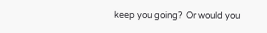keep you going?  Or would you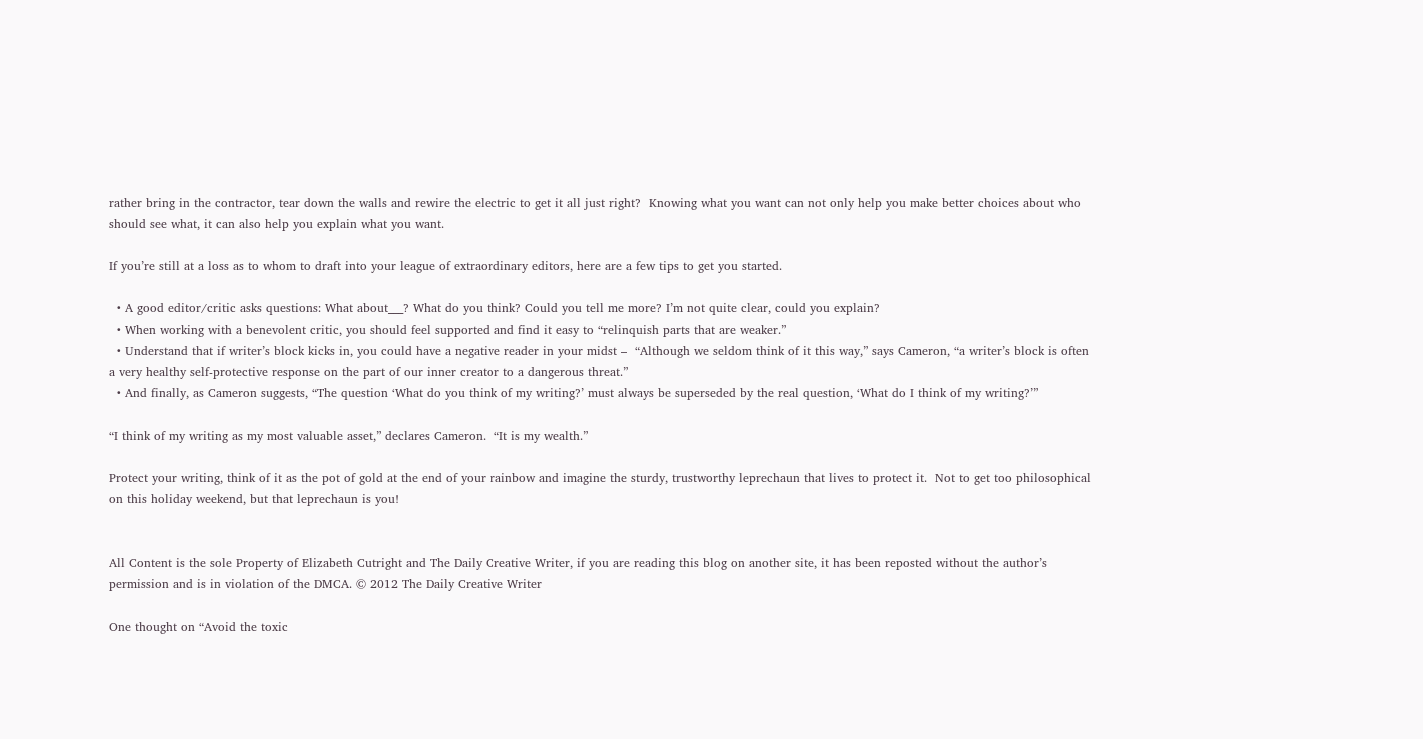rather bring in the contractor, tear down the walls and rewire the electric to get it all just right?  Knowing what you want can not only help you make better choices about who should see what, it can also help you explain what you want.

If you’re still at a loss as to whom to draft into your league of extraordinary editors, here are a few tips to get you started.

  • A good editor/critic asks questions: What about___? What do you think? Could you tell me more? I’m not quite clear, could you explain?
  • When working with a benevolent critic, you should feel supported and find it easy to “relinquish parts that are weaker.”
  • Understand that if writer’s block kicks in, you could have a negative reader in your midst –  “Although we seldom think of it this way,” says Cameron, “a writer’s block is often a very healthy self-protective response on the part of our inner creator to a dangerous threat.”
  • And finally, as Cameron suggests, “The question ‘What do you think of my writing?’ must always be superseded by the real question, ‘What do I think of my writing?’”

“I think of my writing as my most valuable asset,” declares Cameron.  “It is my wealth.”

Protect your writing, think of it as the pot of gold at the end of your rainbow and imagine the sturdy, trustworthy leprechaun that lives to protect it.  Not to get too philosophical on this holiday weekend, but that leprechaun is you!


All Content is the sole Property of Elizabeth Cutright and The Daily Creative Writer, if you are reading this blog on another site, it has been reposted without the author’s permission and is in violation of the DMCA. © 2012 The Daily Creative Writer

One thought on “Avoid the toxic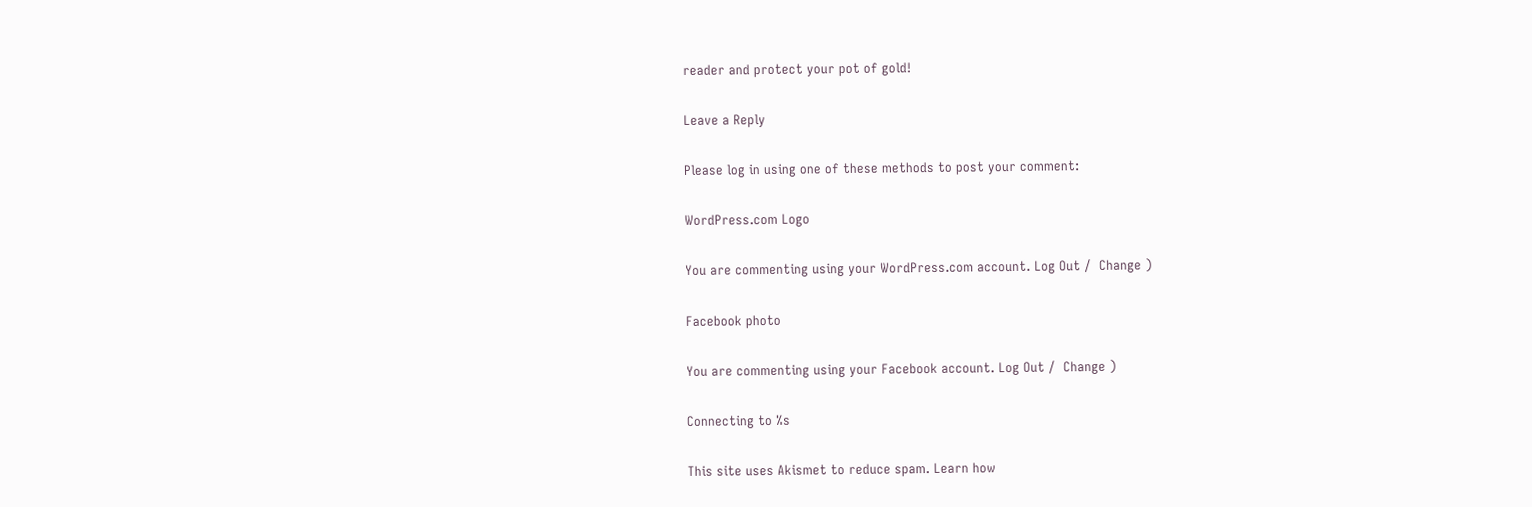reader and protect your pot of gold!

Leave a Reply

Please log in using one of these methods to post your comment:

WordPress.com Logo

You are commenting using your WordPress.com account. Log Out /  Change )

Facebook photo

You are commenting using your Facebook account. Log Out /  Change )

Connecting to %s

This site uses Akismet to reduce spam. Learn how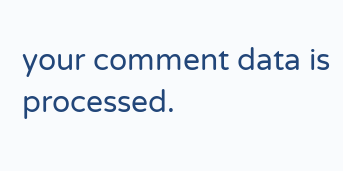your comment data is processed.